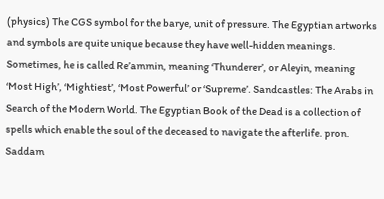(physics) The CGS symbol for the barye, unit of pressure. The Egyptian artworks and symbols are quite unique because they have well-hidden meanings. Sometimes, he is called Re’ammin, meaning ‘Thunderer’, or Aleyin, meaning ‘Most High’, ‘Mightiest’, ‘Most Powerful’ or ‘Supreme’. Sandcastles: The Arabs in Search of the Modern World. The Egyptian Book of the Dead is a collection of spells which enable the soul of the deceased to navigate the afterlife. pron. Saddam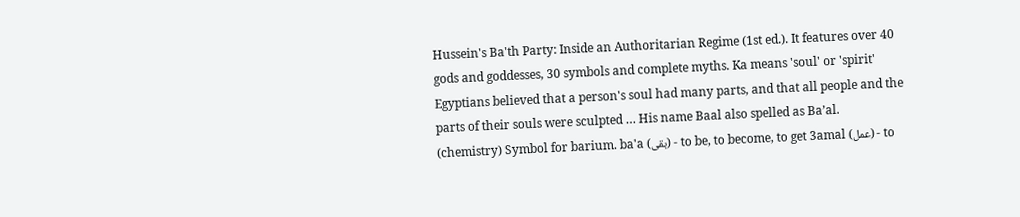Hussein's Ba'th Party: Inside an Authoritarian Regime (1st ed.). It features over 40 gods and goddesses, 30 symbols and complete myths. Ka means 'soul' or 'spirit' Egyptians believed that a person's soul had many parts, and that all people and the parts of their souls were sculpted … His name Baal also spelled as Ba’al. (chemistry) Symbol for barium. ba'a (بقى) - to be, to become, to get 3amal (عمل) - to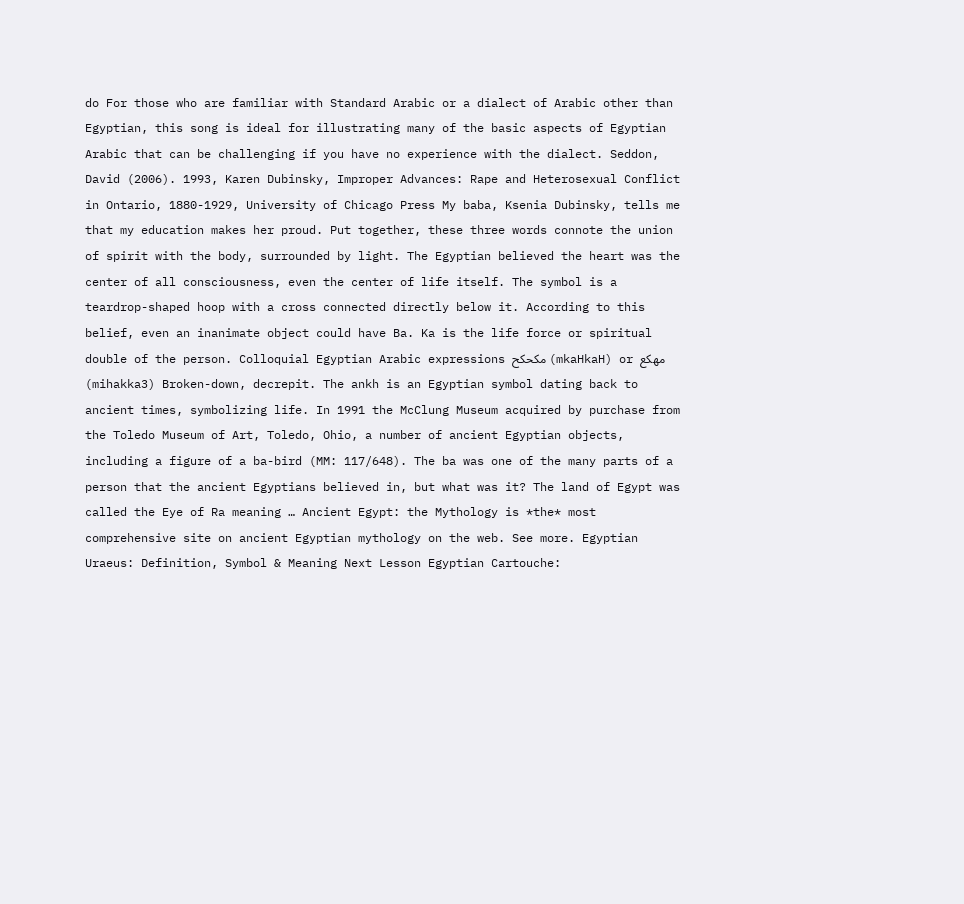do For those who are familiar with Standard Arabic or a dialect of Arabic other than Egyptian, this song is ideal for illustrating many of the basic aspects of Egyptian Arabic that can be challenging if you have no experience with the dialect. Seddon, David (2006). 1993, Karen Dubinsky, Improper Advances: Rape and Heterosexual Conflict in Ontario, 1880-1929, University of Chicago Press My baba, Ksenia Dubinsky, tells me that my education makes her proud. Put together, these three words connote the union of spirit with the body, surrounded by light. The Egyptian believed the heart was the center of all consciousness, even the center of life itself. The symbol is a teardrop-shaped hoop with a cross connected directly below it. According to this belief, even an inanimate object could have Ba. Ka is the life force or spiritual double of the person. Colloquial Egyptian Arabic expressions مكحكح (mkaHkaH) or مهكع (mihakka3) Broken-down, decrepit. The ankh is an Egyptian symbol dating back to ancient times, symbolizing life. In 1991 the McClung Museum acquired by purchase from the Toledo Museum of Art, Toledo, Ohio, a number of ancient Egyptian objects, including a figure of a ba-bird (MM: 117/648). The ba was one of the many parts of a person that the ancient Egyptians believed in, but what was it? The land of Egypt was called the Eye of Ra meaning … Ancient Egypt: the Mythology is *the* most comprehensive site on ancient Egyptian mythology on the web. See more. Egyptian Uraeus: Definition, Symbol & Meaning Next Lesson Egyptian Cartouche: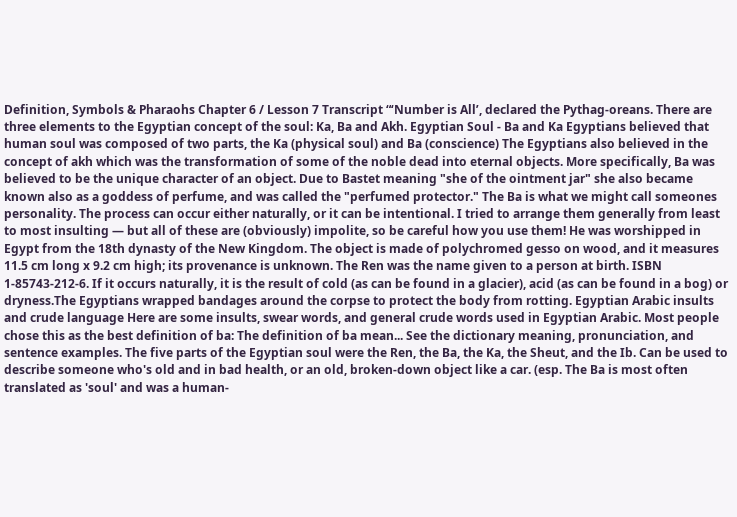Definition, Symbols & Pharaohs Chapter 6 / Lesson 7 Transcript “‘Number is All’, declared the Pythag-oreans. There are three elements to the Egyptian concept of the soul: Ka, Ba and Akh. Egyptian Soul - Ba and Ka Egyptians believed that human soul was composed of two parts, the Ka (physical soul) and Ba (conscience) The Egyptians also believed in the concept of akh which was the transformation of some of the noble dead into eternal objects. More specifically, Ba was believed to be the unique character of an object. Due to Bastet meaning "she of the ointment jar" she also became known also as a goddess of perfume, and was called the "perfumed protector." The Ba is what we might call someones personality. The process can occur either naturally, or it can be intentional. I tried to arrange them generally from least to most insulting — but all of these are (obviously) impolite, so be careful how you use them! He was worshipped in Egypt from the 18th dynasty of the New Kingdom. The object is made of polychromed gesso on wood, and it measures 11.5 cm long x 9.2 cm high; its provenance is unknown. The Ren was the name given to a person at birth. ISBN 1-85743-212-6. If it occurs naturally, it is the result of cold (as can be found in a glacier), acid (as can be found in a bog) or dryness.The Egyptians wrapped bandages around the corpse to protect the body from rotting. Egyptian Arabic insults and crude language Here are some insults, swear words, and general crude words used in Egyptian Arabic. Most people chose this as the best definition of ba: The definition of ba mean... See the dictionary meaning, pronunciation, and sentence examples. The five parts of the Egyptian soul were the Ren, the Ba, the Ka, the Sheut, and the Ib. Can be used to describe someone who's old and in bad health, or an old, broken-down object like a car. (esp. The Ba is most often translated as 'soul' and was a human-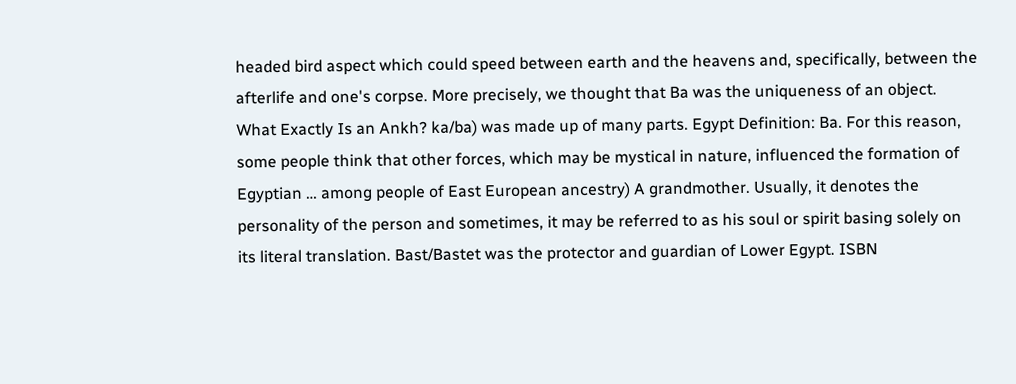headed bird aspect which could speed between earth and the heavens and, specifically, between the afterlife and one's corpse. More precisely, we thought that Ba was the uniqueness of an object. What Exactly Is an Ankh? ka/ba) was made up of many parts. Egypt Definition: Ba. For this reason, some people think that other forces, which may be mystical in nature, influenced the formation of Egyptian … among people of East European ancestry) A grandmother. Usually, it denotes the personality of the person and sometimes, it may be referred to as his soul or spirit basing solely on its literal translation. Bast/Bastet was the protector and guardian of Lower Egypt. ISBN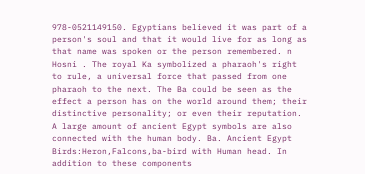978-0521149150. Egyptians believed it was part of a person's soul and that it would live for as long as that name was spoken or the person remembered. n Hosni . The royal Ka symbolized a pharaoh's right to rule, a universal force that passed from one pharaoh to the next. The Ba could be seen as the effect a person has on the world around them; their distinctive personality; or even their reputation. A large amount of ancient Egypt symbols are also connected with the human body. Ba. Ancient Egypt Birds:Heron,Falcons,ba-bird with Human head. In addition to these components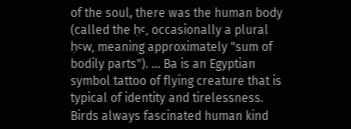of the soul, there was the human body (called the ḥꜥ, occasionally a plural ḥꜥw, meaning approximately "sum of bodily parts"). ... Ba is an Egyptian symbol tattoo of flying creature that is typical of identity and tirelessness. Birds always fascinated human kind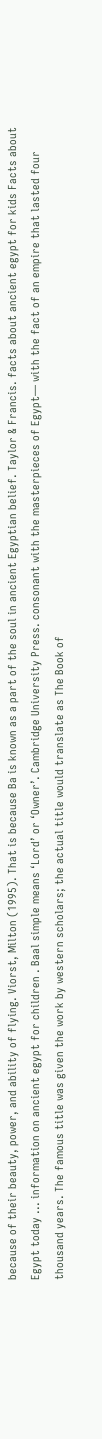because of their beauty, power, and ability of flying. Viorst, Milton (1995). That is because Ba is known as a part of the soul in ancient Egyptian belief. Taylor & Francis. facts about ancient egypt for kids Facts about Egypt today ... information on ancient egypt for children . Baal simple means ‘Lord’ or ‘Owner’. Cambridge University Press. consonant with the masterpieces of Egypt— with the fact of an empire that lasted four thousand years. The famous title was given the work by western scholars; the actual title would translate as The Book of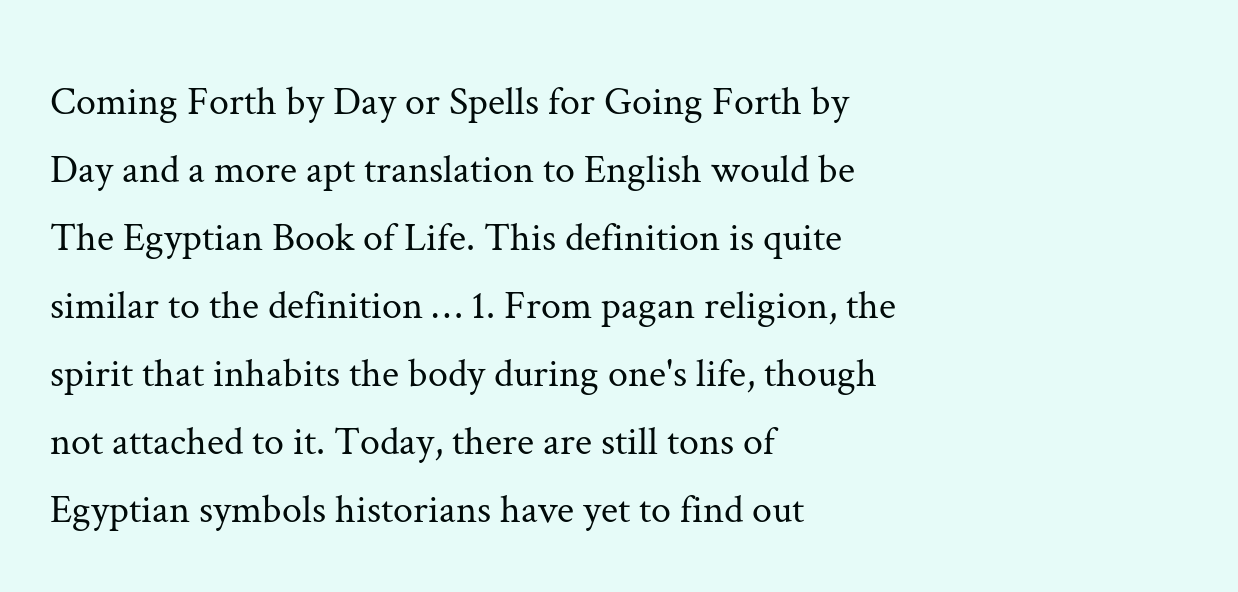Coming Forth by Day or Spells for Going Forth by Day and a more apt translation to English would be The Egyptian Book of Life. This definition is quite similar to the definition … 1. From pagan religion, the spirit that inhabits the body during one's life, though not attached to it. Today, there are still tons of Egyptian symbols historians have yet to find out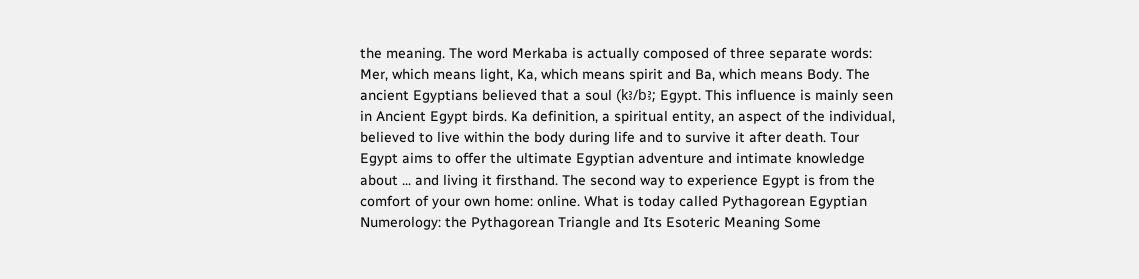the meaning. The word Merkaba is actually composed of three separate words: Mer, which means light, Ka, which means spirit and Ba, which means Body. The ancient Egyptians believed that a soul (kꜣ/bꜣ; Egypt. This influence is mainly seen in Ancient Egypt birds. Ka definition, a spiritual entity, an aspect of the individual, believed to live within the body during life and to survive it after death. Tour Egypt aims to offer the ultimate Egyptian adventure and intimate knowledge about ... and living it firsthand. The second way to experience Egypt is from the comfort of your own home: online. What is today called Pythagorean Egyptian Numerology: the Pythagorean Triangle and Its Esoteric Meaning Some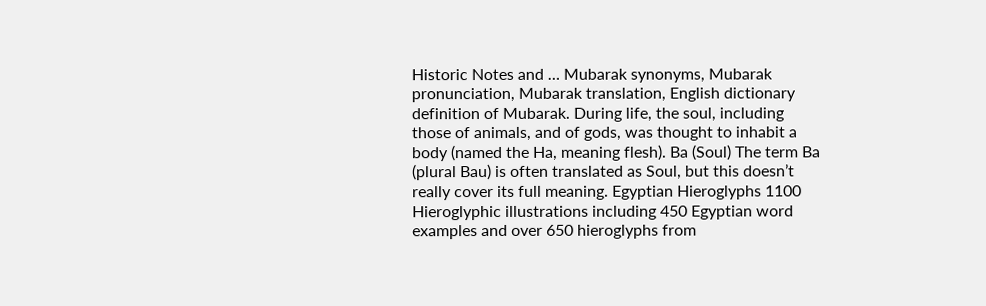Historic Notes and … Mubarak synonyms, Mubarak pronunciation, Mubarak translation, English dictionary definition of Mubarak. During life, the soul, including those of animals, and of gods, was thought to inhabit a body (named the Ha, meaning flesh). Ba (Soul) The term Ba (plural Bau) is often translated as Soul, but this doesn’t really cover its full meaning. Egyptian Hieroglyphs 1100 Hieroglyphic illustrations including 450 Egyptian word examples and over 650 hieroglyphs from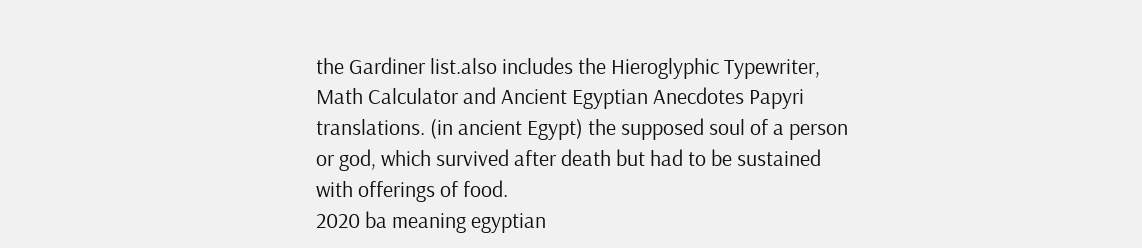the Gardiner list.also includes the Hieroglyphic Typewriter, Math Calculator and Ancient Egyptian Anecdotes Papyri translations. (in ancient Egypt) the supposed soul of a person or god, which survived after death but had to be sustained with offerings of food.
2020 ba meaning egyptian